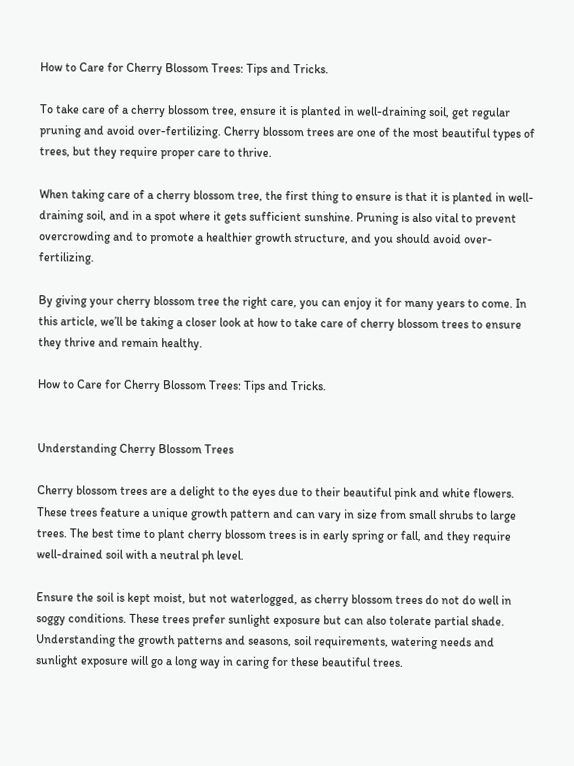How to Care for Cherry Blossom Trees: Tips and Tricks.

To take care of a cherry blossom tree, ensure it is planted in well-draining soil, get regular pruning and avoid over-fertilizing. Cherry blossom trees are one of the most beautiful types of trees, but they require proper care to thrive.

When taking care of a cherry blossom tree, the first thing to ensure is that it is planted in well-draining soil, and in a spot where it gets sufficient sunshine. Pruning is also vital to prevent overcrowding and to promote a healthier growth structure, and you should avoid over-fertilizing.

By giving your cherry blossom tree the right care, you can enjoy it for many years to come. In this article, we’ll be taking a closer look at how to take care of cherry blossom trees to ensure they thrive and remain healthy.

How to Care for Cherry Blossom Trees: Tips and Tricks.


Understanding Cherry Blossom Trees

Cherry blossom trees are a delight to the eyes due to their beautiful pink and white flowers. These trees feature a unique growth pattern and can vary in size from small shrubs to large trees. The best time to plant cherry blossom trees is in early spring or fall, and they require well-drained soil with a neutral ph level.

Ensure the soil is kept moist, but not waterlogged, as cherry blossom trees do not do well in soggy conditions. These trees prefer sunlight exposure but can also tolerate partial shade. Understanding the growth patterns and seasons, soil requirements, watering needs and sunlight exposure will go a long way in caring for these beautiful trees.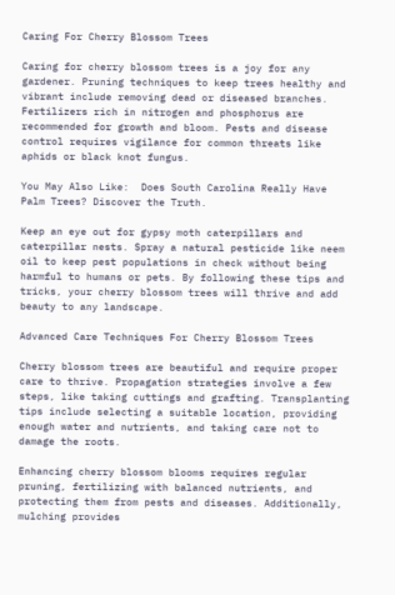Caring For Cherry Blossom Trees

Caring for cherry blossom trees is a joy for any gardener. Pruning techniques to keep trees healthy and vibrant include removing dead or diseased branches. Fertilizers rich in nitrogen and phosphorus are recommended for growth and bloom. Pests and disease control requires vigilance for common threats like aphids or black knot fungus.

You May Also Like:  Does South Carolina Really Have Palm Trees? Discover the Truth.

Keep an eye out for gypsy moth caterpillars and caterpillar nests. Spray a natural pesticide like neem oil to keep pest populations in check without being harmful to humans or pets. By following these tips and tricks, your cherry blossom trees will thrive and add beauty to any landscape.

Advanced Care Techniques For Cherry Blossom Trees

Cherry blossom trees are beautiful and require proper care to thrive. Propagation strategies involve a few steps, like taking cuttings and grafting. Transplanting tips include selecting a suitable location, providing enough water and nutrients, and taking care not to damage the roots.

Enhancing cherry blossom blooms requires regular pruning, fertilizing with balanced nutrients, and protecting them from pests and diseases. Additionally, mulching provides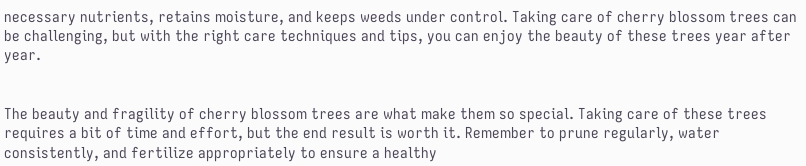necessary nutrients, retains moisture, and keeps weeds under control. Taking care of cherry blossom trees can be challenging, but with the right care techniques and tips, you can enjoy the beauty of these trees year after year.


The beauty and fragility of cherry blossom trees are what make them so special. Taking care of these trees requires a bit of time and effort, but the end result is worth it. Remember to prune regularly, water consistently, and fertilize appropriately to ensure a healthy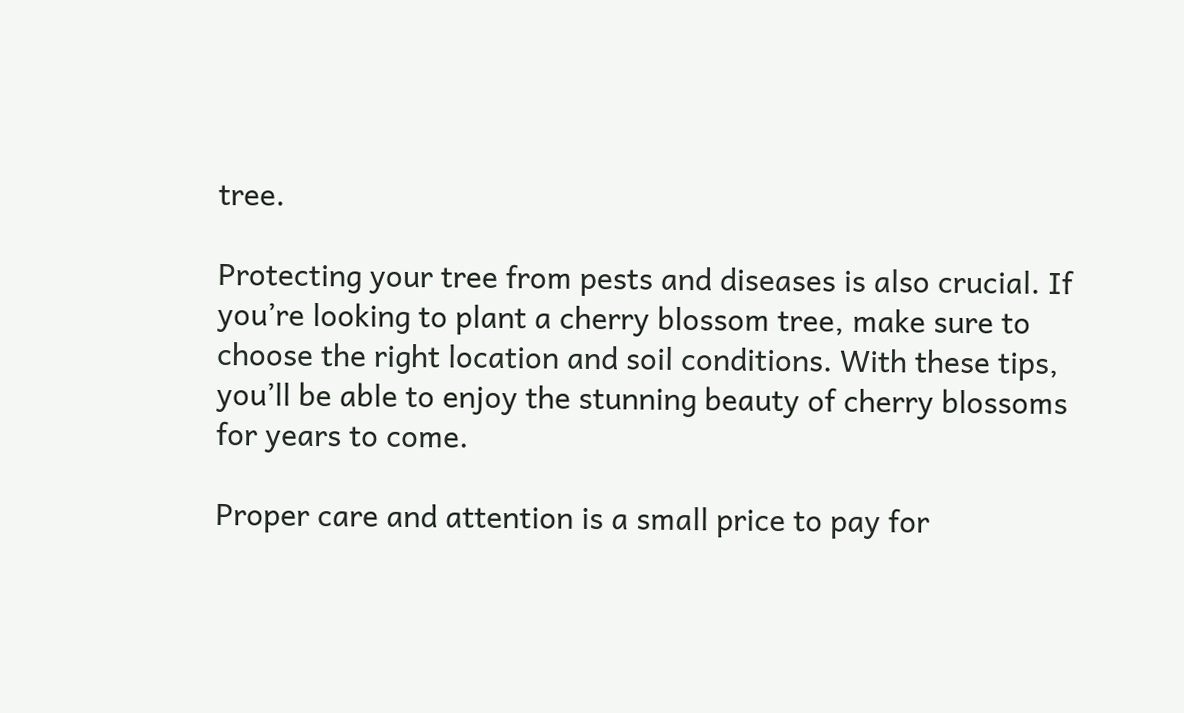tree.

Protecting your tree from pests and diseases is also crucial. If you’re looking to plant a cherry blossom tree, make sure to choose the right location and soil conditions. With these tips, you’ll be able to enjoy the stunning beauty of cherry blossoms for years to come.

Proper care and attention is a small price to pay for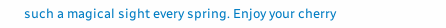such a magical sight every spring. Enjoy your cherry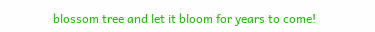blossom tree and let it bloom for years to come!